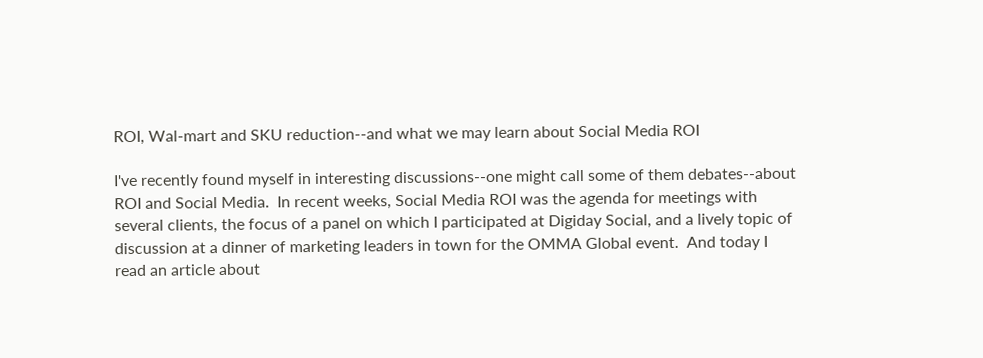ROI, Wal-mart and SKU reduction--and what we may learn about Social Media ROI

I've recently found myself in interesting discussions--one might call some of them debates--about ROI and Social Media.  In recent weeks, Social Media ROI was the agenda for meetings with several clients, the focus of a panel on which I participated at Digiday Social, and a lively topic of discussion at a dinner of marketing leaders in town for the OMMA Global event.  And today I read an article about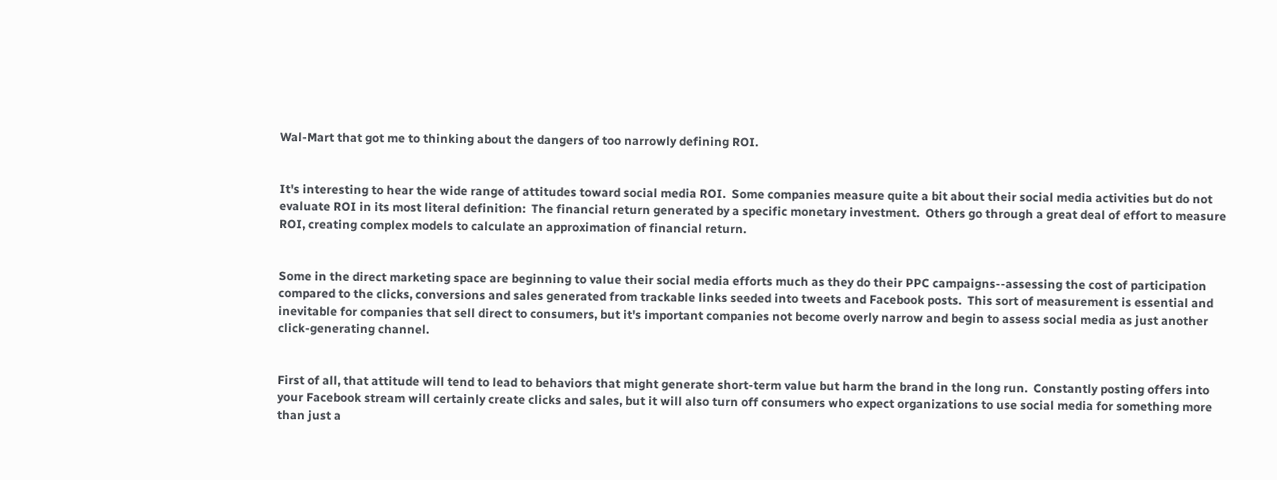Wal-Mart that got me to thinking about the dangers of too narrowly defining ROI.


It's interesting to hear the wide range of attitudes toward social media ROI.  Some companies measure quite a bit about their social media activities but do not evaluate ROI in its most literal definition:  The financial return generated by a specific monetary investment.  Others go through a great deal of effort to measure ROI, creating complex models to calculate an approximation of financial return.


Some in the direct marketing space are beginning to value their social media efforts much as they do their PPC campaigns--assessing the cost of participation compared to the clicks, conversions and sales generated from trackable links seeded into tweets and Facebook posts.  This sort of measurement is essential and inevitable for companies that sell direct to consumers, but it's important companies not become overly narrow and begin to assess social media as just another click-generating channel.


First of all, that attitude will tend to lead to behaviors that might generate short-term value but harm the brand in the long run.  Constantly posting offers into your Facebook stream will certainly create clicks and sales, but it will also turn off consumers who expect organizations to use social media for something more than just a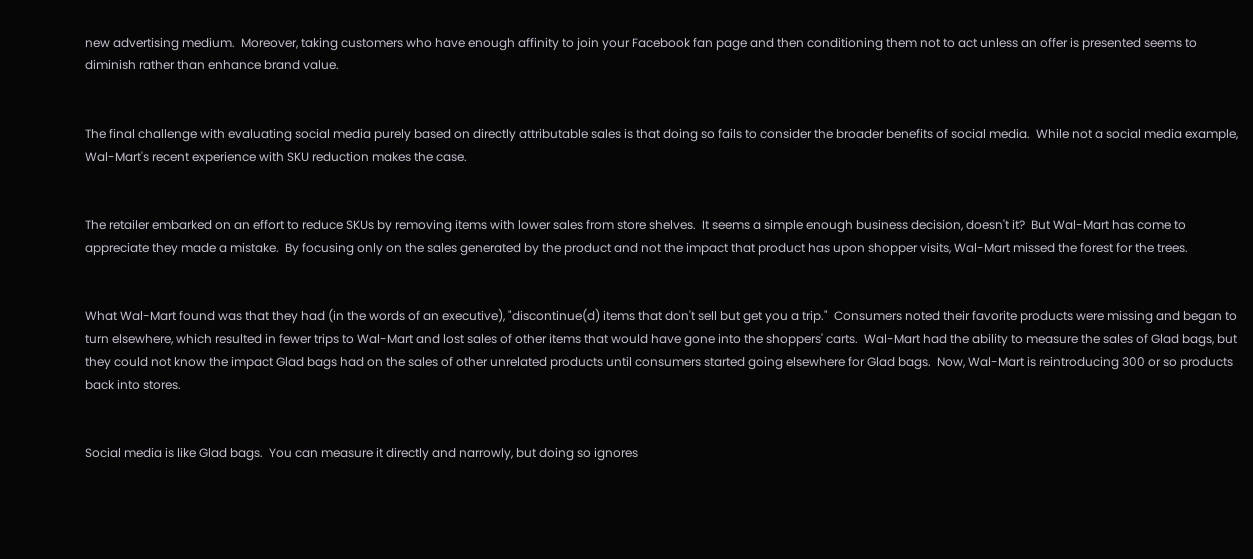new advertising medium.  Moreover, taking customers who have enough affinity to join your Facebook fan page and then conditioning them not to act unless an offer is presented seems to diminish rather than enhance brand value.


The final challenge with evaluating social media purely based on directly attributable sales is that doing so fails to consider the broader benefits of social media.  While not a social media example, Wal-Mart's recent experience with SKU reduction makes the case.


The retailer embarked on an effort to reduce SKUs by removing items with lower sales from store shelves.  It seems a simple enough business decision, doesn't it?  But Wal-Mart has come to appreciate they made a mistake.  By focusing only on the sales generated by the product and not the impact that product has upon shopper visits, Wal-Mart missed the forest for the trees.


What Wal-Mart found was that they had (in the words of an executive), "discontinue(d) items that don't sell but get you a trip."  Consumers noted their favorite products were missing and began to turn elsewhere, which resulted in fewer trips to Wal-Mart and lost sales of other items that would have gone into the shoppers' carts.  Wal-Mart had the ability to measure the sales of Glad bags, but they could not know the impact Glad bags had on the sales of other unrelated products until consumers started going elsewhere for Glad bags.  Now, Wal-Mart is reintroducing 300 or so products back into stores.


Social media is like Glad bags.  You can measure it directly and narrowly, but doing so ignores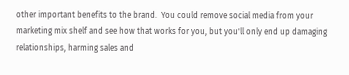other important benefits to the brand.  You could remove social media from your marketing mix shelf and see how that works for you, but you'll only end up damaging relationships, harming sales and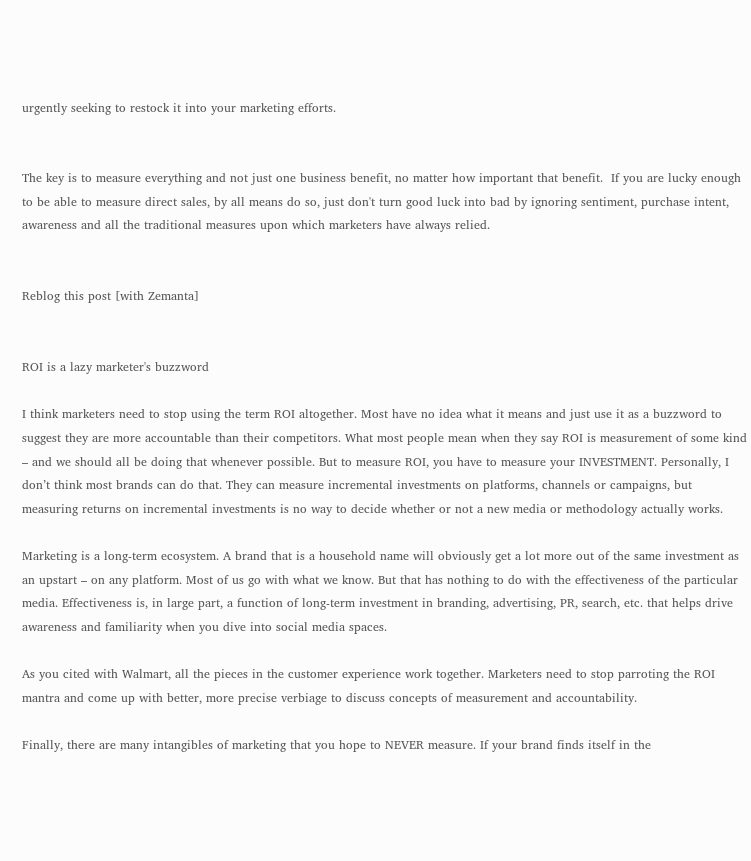urgently seeking to restock it into your marketing efforts.


The key is to measure everything and not just one business benefit, no matter how important that benefit.  If you are lucky enough to be able to measure direct sales, by all means do so, just don't turn good luck into bad by ignoring sentiment, purchase intent, awareness and all the traditional measures upon which marketers have always relied.


Reblog this post [with Zemanta]


ROI is a lazy marketer's buzzword

I think marketers need to stop using the term ROI altogether. Most have no idea what it means and just use it as a buzzword to suggest they are more accountable than their competitors. What most people mean when they say ROI is measurement of some kind – and we should all be doing that whenever possible. But to measure ROI, you have to measure your INVESTMENT. Personally, I don’t think most brands can do that. They can measure incremental investments on platforms, channels or campaigns, but measuring returns on incremental investments is no way to decide whether or not a new media or methodology actually works.

Marketing is a long-term ecosystem. A brand that is a household name will obviously get a lot more out of the same investment as an upstart – on any platform. Most of us go with what we know. But that has nothing to do with the effectiveness of the particular media. Effectiveness is, in large part, a function of long-term investment in branding, advertising, PR, search, etc. that helps drive awareness and familiarity when you dive into social media spaces.

As you cited with Walmart, all the pieces in the customer experience work together. Marketers need to stop parroting the ROI mantra and come up with better, more precise verbiage to discuss concepts of measurement and accountability.

Finally, there are many intangibles of marketing that you hope to NEVER measure. If your brand finds itself in the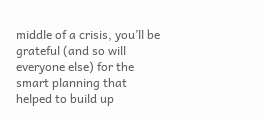middle of a crisis, you’ll be grateful (and so will everyone else) for the smart planning that helped to build up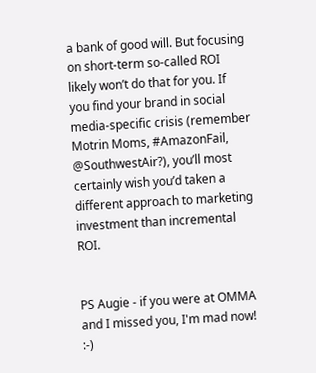a bank of good will. But focusing on short-term so-called ROI likely won’t do that for you. If you find your brand in social media-specific crisis (remember Motrin Moms, #AmazonFail, @SouthwestAir?), you’ll most certainly wish you’d taken a different approach to marketing investment than incremental ROI.


PS Augie - if you were at OMMA and I missed you, I'm mad now! :-)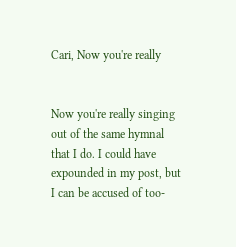Cari, Now you're really


Now you're really singing out of the same hymnal that I do. I could have expounded in my post, but I can be accused of too-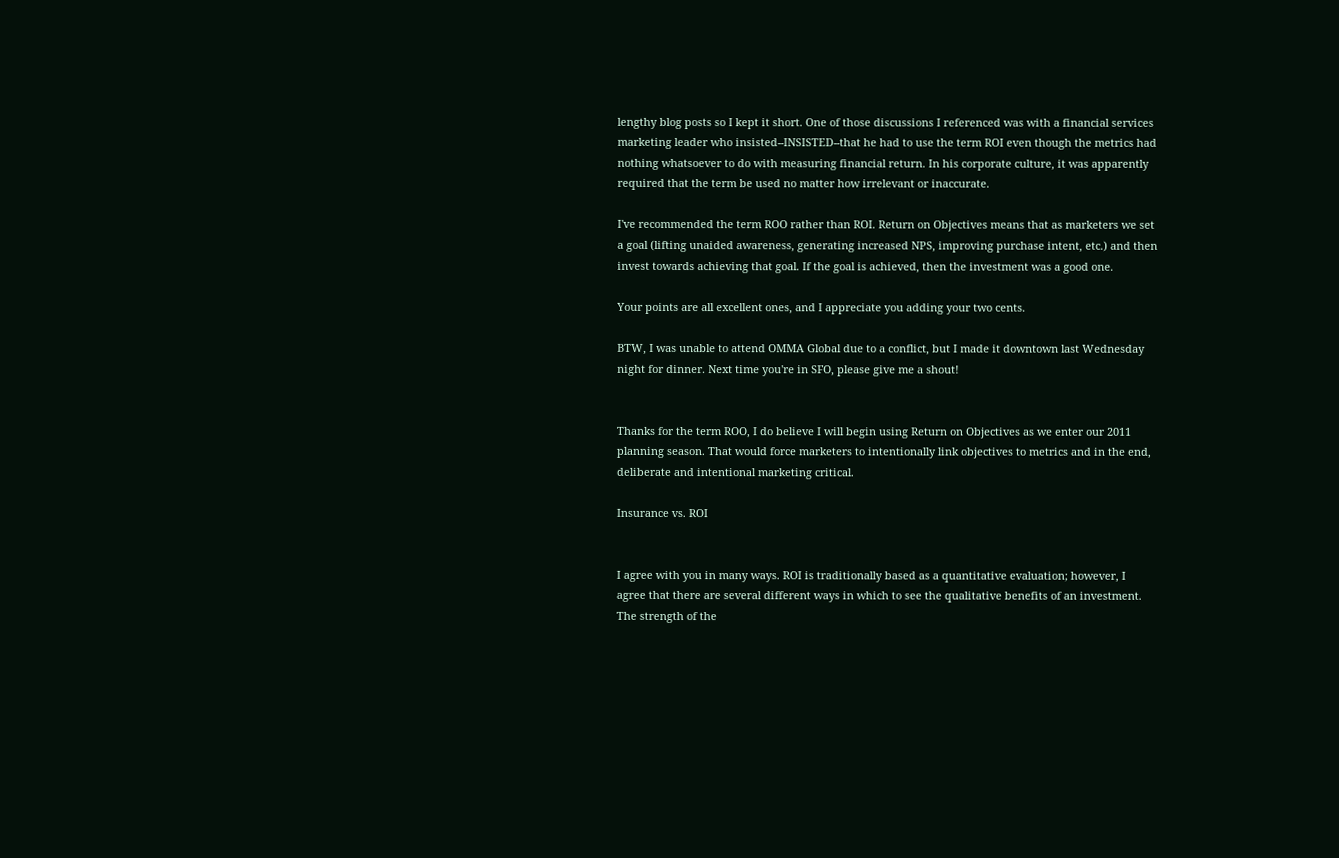lengthy blog posts so I kept it short. One of those discussions I referenced was with a financial services marketing leader who insisted--INSISTED--that he had to use the term ROI even though the metrics had nothing whatsoever to do with measuring financial return. In his corporate culture, it was apparently required that the term be used no matter how irrelevant or inaccurate.

I've recommended the term ROO rather than ROI. Return on Objectives means that as marketers we set a goal (lifting unaided awareness, generating increased NPS, improving purchase intent, etc.) and then invest towards achieving that goal. If the goal is achieved, then the investment was a good one.

Your points are all excellent ones, and I appreciate you adding your two cents.

BTW, I was unable to attend OMMA Global due to a conflict, but I made it downtown last Wednesday night for dinner. Next time you're in SFO, please give me a shout!


Thanks for the term ROO, I do believe I will begin using Return on Objectives as we enter our 2011 planning season. That would force marketers to intentionally link objectives to metrics and in the end, deliberate and intentional marketing critical.

Insurance vs. ROI


I agree with you in many ways. ROI is traditionally based as a quantitative evaluation; however, I agree that there are several different ways in which to see the qualitative benefits of an investment. The strength of the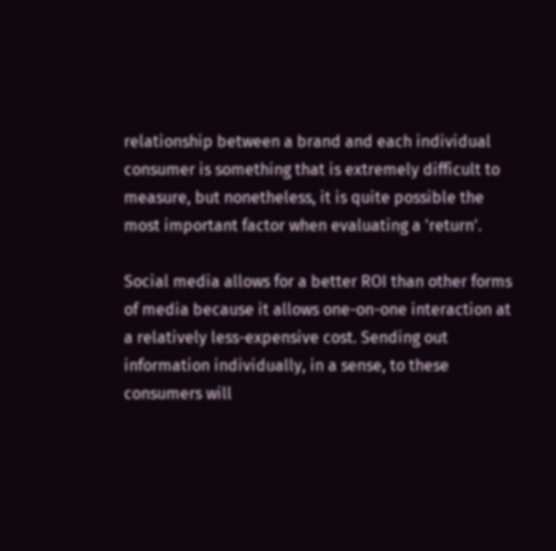relationship between a brand and each individual consumer is something that is extremely difficult to measure, but nonetheless, it is quite possible the most important factor when evaluating a 'return'.

Social media allows for a better ROI than other forms of media because it allows one-on-one interaction at a relatively less-expensive cost. Sending out information individually, in a sense, to these consumers will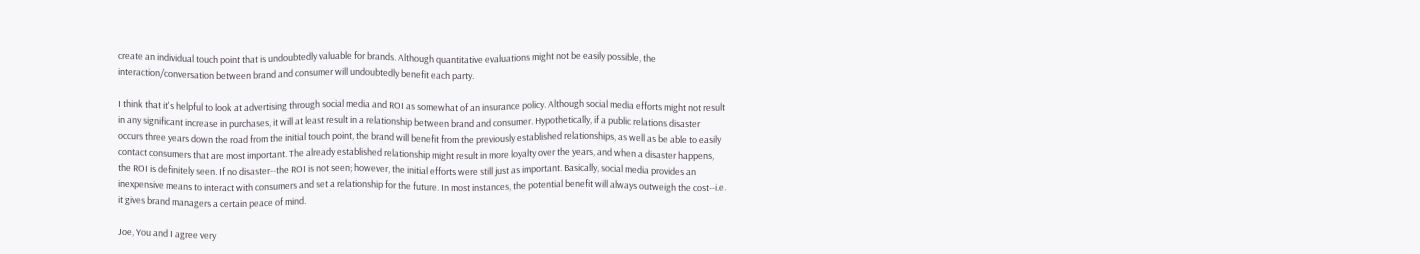create an individual touch point that is undoubtedly valuable for brands. Although quantitative evaluations might not be easily possible, the interaction/conversation between brand and consumer will undoubtedly benefit each party.

I think that it's helpful to look at advertising through social media and ROI as somewhat of an insurance policy. Although social media efforts might not result in any significant increase in purchases, it will at least result in a relationship between brand and consumer. Hypothetically, if a public relations disaster occurs three years down the road from the initial touch point, the brand will benefit from the previously established relationships, as well as be able to easily contact consumers that are most important. The already established relationship might result in more loyalty over the years, and when a disaster happens, the ROI is definitely seen. If no disaster--the ROI is not seen; however, the initial efforts were still just as important. Basically, social media provides an inexpensive means to interact with consumers and set a relationship for the future. In most instances, the potential benefit will always outweigh the cost--i.e. it gives brand managers a certain peace of mind.

Joe, You and I agree very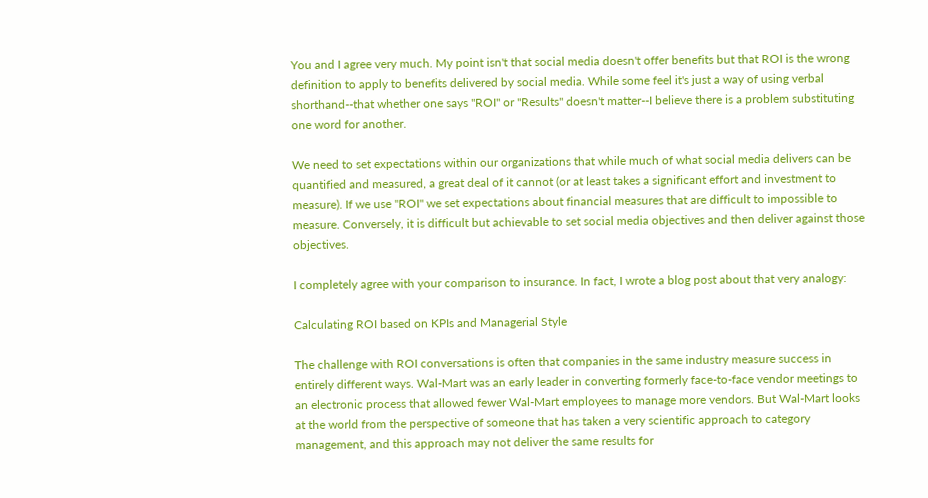You and I agree very much. My point isn't that social media doesn't offer benefits but that ROI is the wrong definition to apply to benefits delivered by social media. While some feel it's just a way of using verbal shorthand--that whether one says "ROI" or "Results" doesn't matter--I believe there is a problem substituting one word for another.

We need to set expectations within our organizations that while much of what social media delivers can be quantified and measured, a great deal of it cannot (or at least takes a significant effort and investment to measure). If we use "ROI" we set expectations about financial measures that are difficult to impossible to measure. Conversely, it is difficult but achievable to set social media objectives and then deliver against those objectives.

I completely agree with your comparison to insurance. In fact, I wrote a blog post about that very analogy:

Calculating ROI based on KPIs and Managerial Style

The challenge with ROI conversations is often that companies in the same industry measure success in entirely different ways. Wal-Mart was an early leader in converting formerly face-to-face vendor meetings to an electronic process that allowed fewer Wal-Mart employees to manage more vendors. But Wal-Mart looks at the world from the perspective of someone that has taken a very scientific approach to category management, and this approach may not deliver the same results for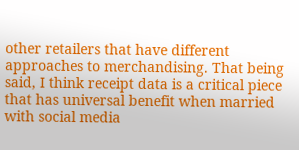other retailers that have different approaches to merchandising. That being said, I think receipt data is a critical piece that has universal benefit when married with social media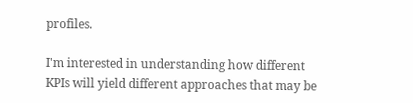profiles.

I'm interested in understanding how different KPIs will yield different approaches that may be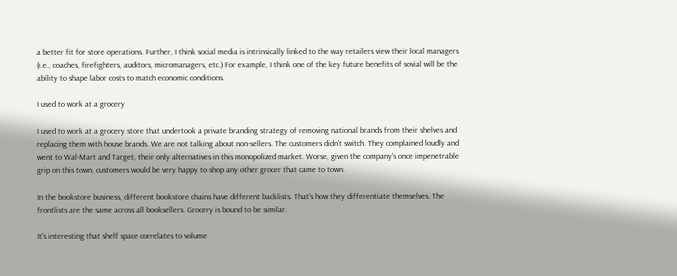a better fit for store operations. Further, I think social media is intrinsically linked to the way retailers view their local managers (i.e., coaches, firefighters, auditors, micromanagers, etc.) For example, I think one of the key future benefits of sovial will be the ability to shape labor costs to match economic conditions.

I used to work at a grocery

I used to work at a grocery store that undertook a private branding strategy of removing national brands from their shelves and replacing them with house brands. We are not talking about non-sellers. The customers didn't switch. They complained loudly and went to Wal-Mart and Target, their only alternatives in this monopolized market. Worse, given the company's once impenetrable grip on this town, customers would be very happy to shop any other grocer that came to town.

In the bookstore business, different bookstore chains have different backlists. That's how they differentiate themselves. The frontlists are the same across all booksellers. Grocery is bound to be similar.

It's interesting that shelf space correlates to volume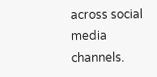across social media channels.